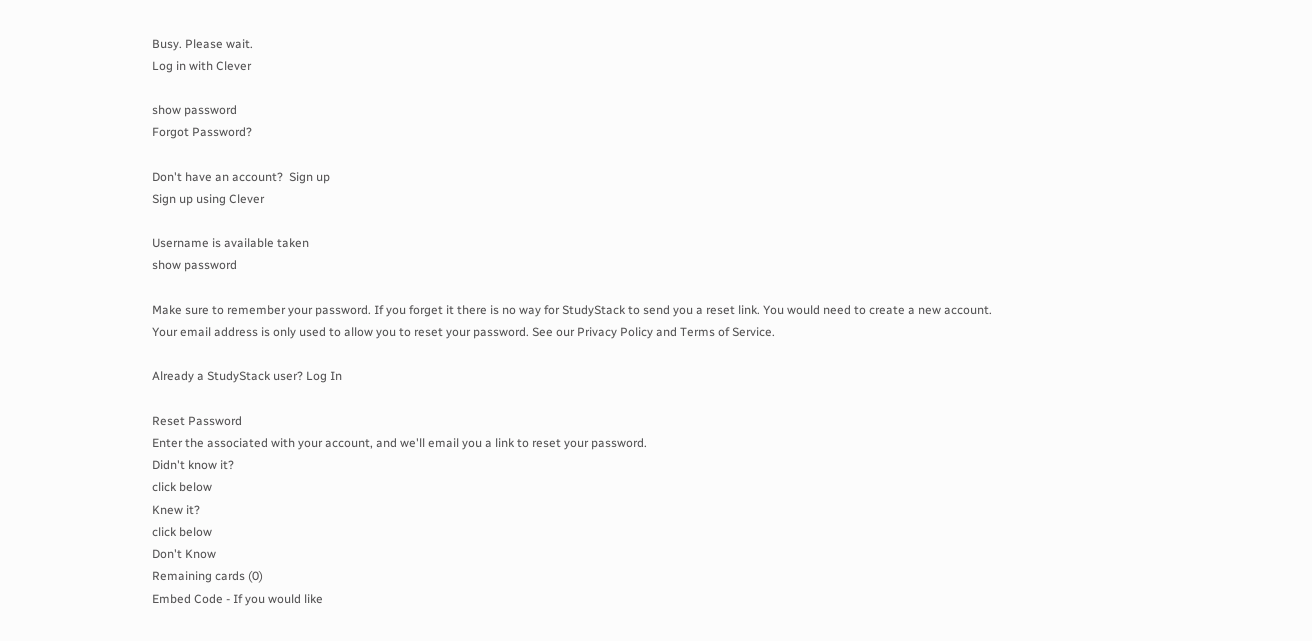Busy. Please wait.
Log in with Clever

show password
Forgot Password?

Don't have an account?  Sign up
Sign up using Clever

Username is available taken
show password

Make sure to remember your password. If you forget it there is no way for StudyStack to send you a reset link. You would need to create a new account.
Your email address is only used to allow you to reset your password. See our Privacy Policy and Terms of Service.

Already a StudyStack user? Log In

Reset Password
Enter the associated with your account, and we'll email you a link to reset your password.
Didn't know it?
click below
Knew it?
click below
Don't Know
Remaining cards (0)
Embed Code - If you would like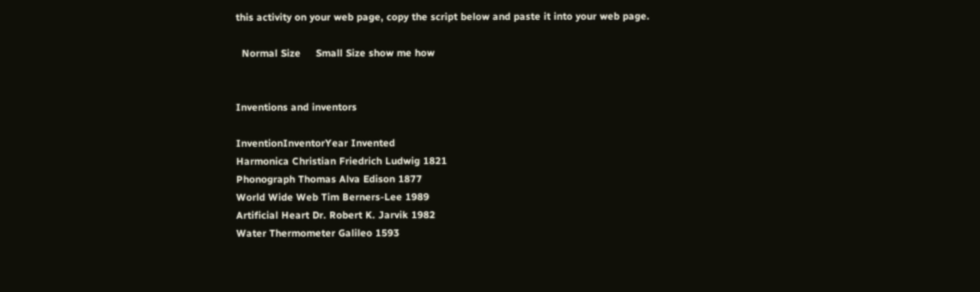this activity on your web page, copy the script below and paste it into your web page.

  Normal Size     Small Size show me how


Inventions and inventors

InventionInventorYear Invented
Harmonica Christian Friedrich Ludwig 1821
Phonograph Thomas Alva Edison 1877
World Wide Web Tim Berners-Lee 1989
Artificial Heart Dr. Robert K. Jarvik 1982
Water Thermometer Galileo 1593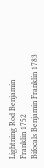Lightning Rod Benjamin Franklin 1752
Bifocals Benjamin Franklin 1783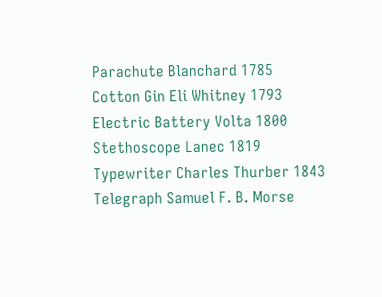Parachute Blanchard 1785
Cotton Gin Eli Whitney 1793
Electric Battery Volta 1800
Stethoscope Lanec 1819
Typewriter Charles Thurber 1843
Telegraph Samuel F. B. Morse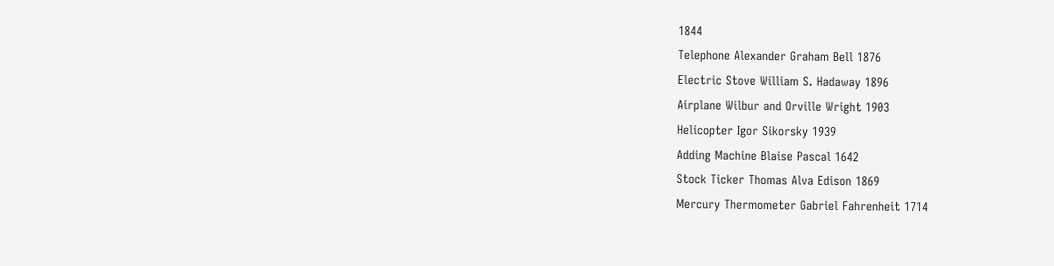1844
Telephone Alexander Graham Bell 1876
Electric Stove William S. Hadaway 1896
Airplane Wilbur and Orville Wright 1903
Helicopter Igor Sikorsky 1939
Adding Machine Blaise Pascal 1642
Stock Ticker Thomas Alva Edison 1869
Mercury Thermometer Gabriel Fahrenheit 1714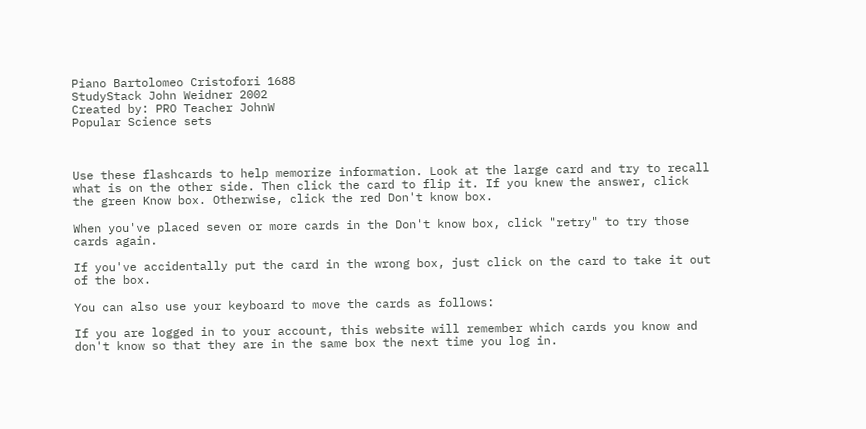Piano Bartolomeo Cristofori 1688
StudyStack John Weidner 2002
Created by: PRO Teacher JohnW
Popular Science sets



Use these flashcards to help memorize information. Look at the large card and try to recall what is on the other side. Then click the card to flip it. If you knew the answer, click the green Know box. Otherwise, click the red Don't know box.

When you've placed seven or more cards in the Don't know box, click "retry" to try those cards again.

If you've accidentally put the card in the wrong box, just click on the card to take it out of the box.

You can also use your keyboard to move the cards as follows:

If you are logged in to your account, this website will remember which cards you know and don't know so that they are in the same box the next time you log in.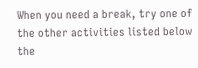When you need a break, try one of the other activities listed below the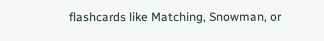flashcards like Matching, Snowman, or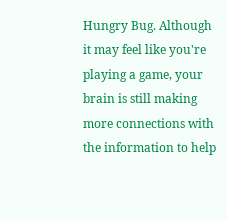Hungry Bug. Although it may feel like you're playing a game, your brain is still making more connections with the information to help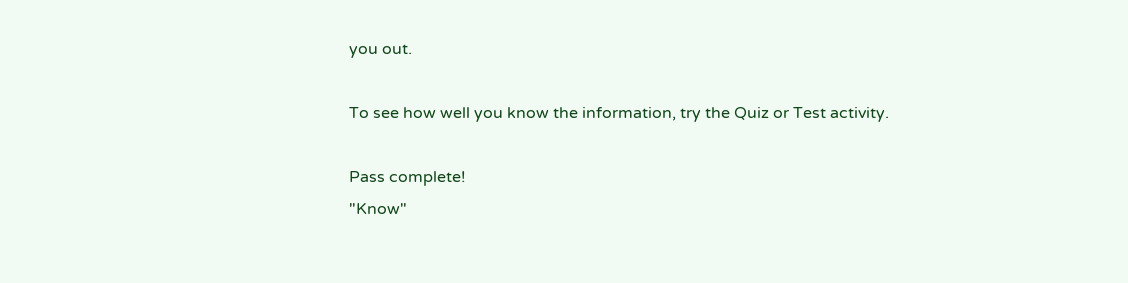you out.

To see how well you know the information, try the Quiz or Test activity.

Pass complete!
"Know"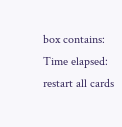box contains:
Time elapsed:
restart all cards